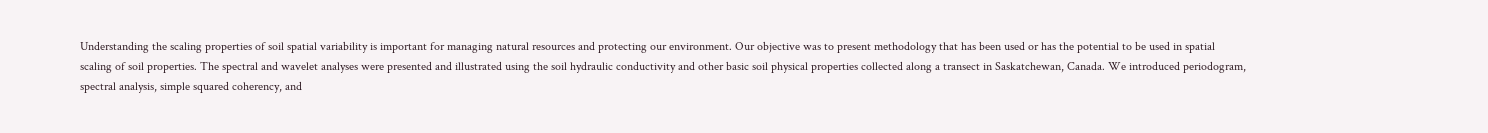Understanding the scaling properties of soil spatial variability is important for managing natural resources and protecting our environment. Our objective was to present methodology that has been used or has the potential to be used in spatial scaling of soil properties. The spectral and wavelet analyses were presented and illustrated using the soil hydraulic conductivity and other basic soil physical properties collected along a transect in Saskatchewan, Canada. We introduced periodogram, spectral analysis, simple squared coherency, and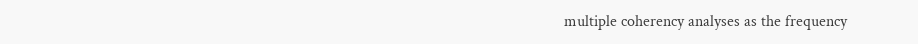multiple coherency analyses as the frequency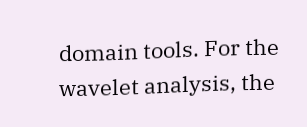domain tools. For the wavelet analysis, the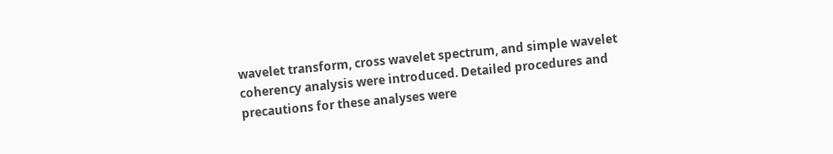wavelet transform, cross wavelet spectrum, and simple wavelet coherency analysis were introduced. Detailed procedures and precautions for these analyses were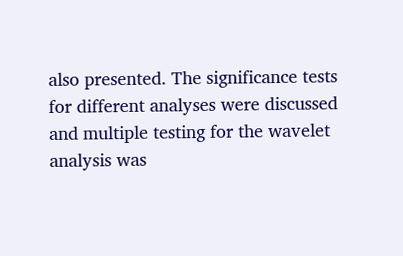also presented. The significance tests for different analyses were discussed and multiple testing for the wavelet analysis was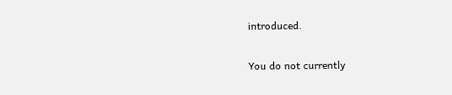introduced.

You do not currently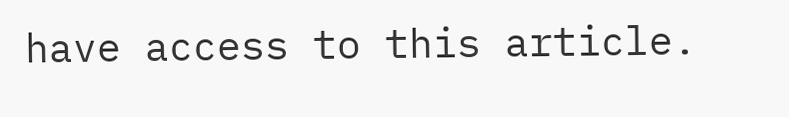have access to this article.